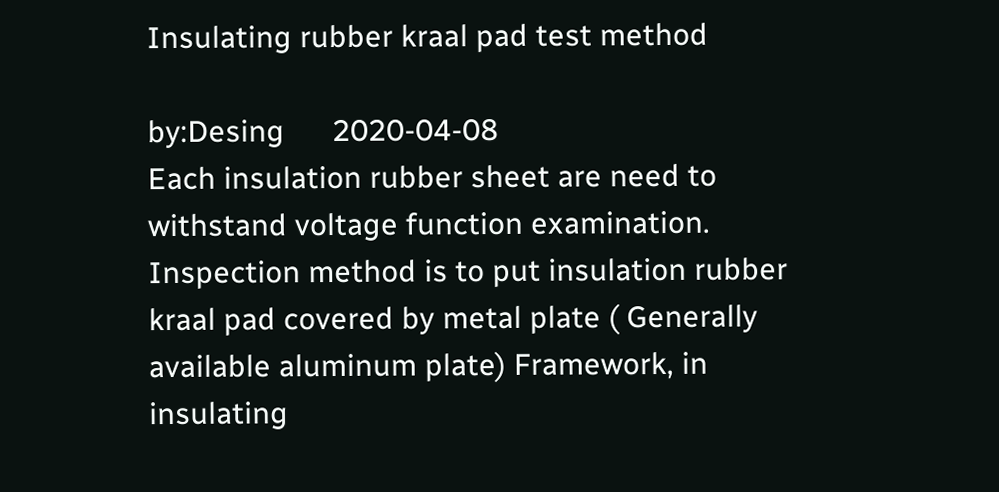Insulating rubber kraal pad test method

by:Desing      2020-04-08
Each insulation rubber sheet are need to withstand voltage function examination. Inspection method is to put insulation rubber kraal pad covered by metal plate ( Generally available aluminum plate) Framework, in insulating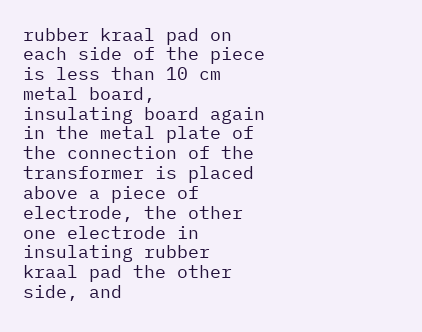rubber kraal pad on each side of the piece is less than 10 cm metal board, insulating board again in the metal plate of the connection of the transformer is placed above a piece of electrode, the other one electrode in insulating rubber kraal pad the other side, and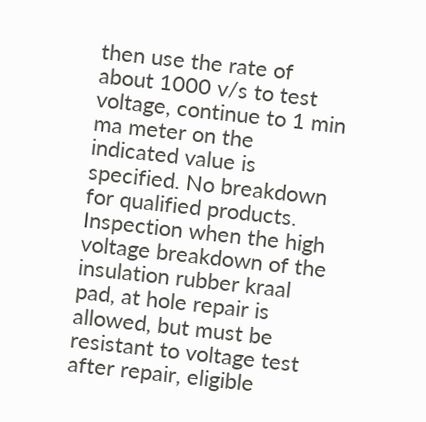then use the rate of about 1000 v/s to test voltage, continue to 1 min ma meter on the indicated value is specified. No breakdown for qualified products. Inspection when the high voltage breakdown of the insulation rubber kraal pad, at hole repair is allowed, but must be resistant to voltage test after repair, eligible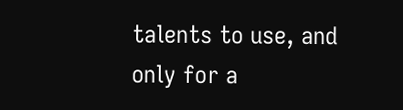talents to use, and only for a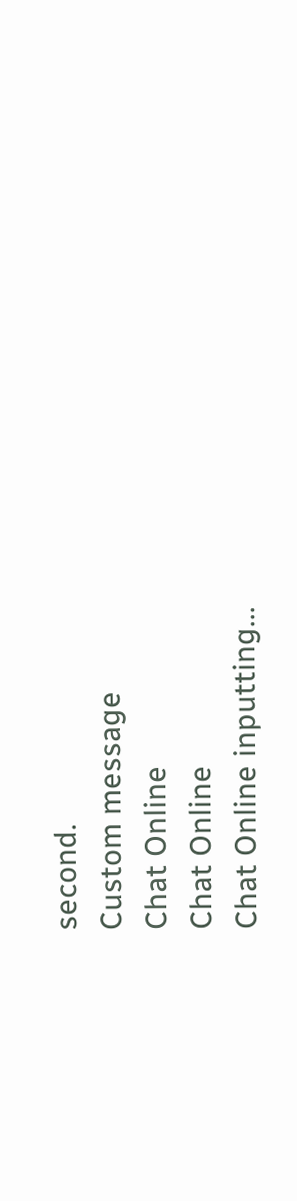second.
Custom message
Chat Online
Chat Online
Chat Online inputting...